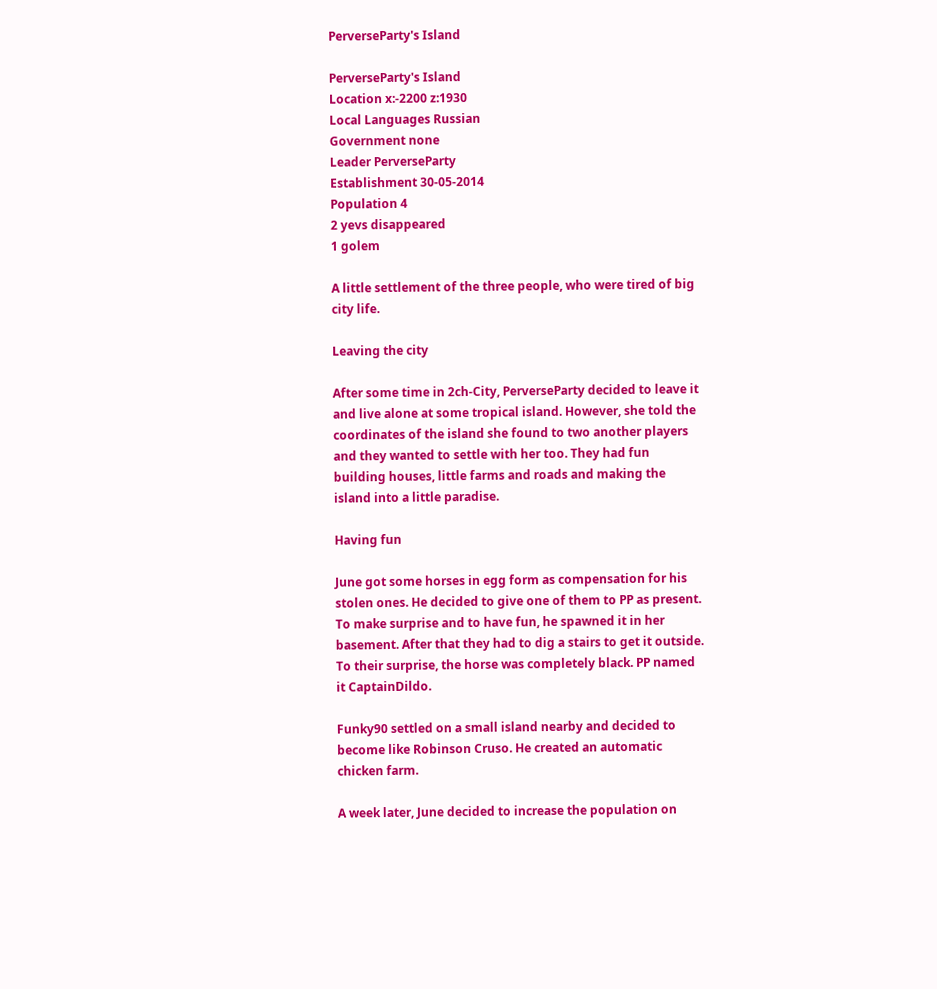PerverseParty's Island

PerverseParty's Island
Location x:-2200 z:1930
Local Languages Russian
Government none
Leader PerverseParty
Establishment 30-05-2014
Population 4
2 yevs disappeared
1 golem

A little settlement of the three people, who were tired of big city life.

Leaving the city

After some time in 2ch-City, PerverseParty decided to leave it and live alone at some tropical island. However, she told the coordinates of the island she found to two another players and they wanted to settle with her too. They had fun building houses, little farms and roads and making the island into a little paradise.

Having fun

June got some horses in egg form as compensation for his stolen ones. He decided to give one of them to PP as present. To make surprise and to have fun, he spawned it in her basement. After that they had to dig a stairs to get it outside. To their surprise, the horse was completely black. PP named it CaptainDildo.

Funky90 settled on a small island nearby and decided to become like Robinson Cruso. He created an automatic chicken farm.

A week later, June decided to increase the population on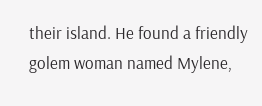their island. He found a friendly golem woman named Mylene,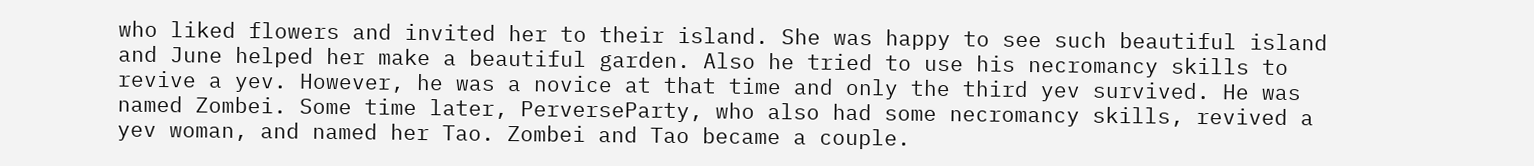who liked flowers and invited her to their island. She was happy to see such beautiful island and June helped her make a beautiful garden. Also he tried to use his necromancy skills to revive a yev. However, he was a novice at that time and only the third yev survived. He was named Zombei. Some time later, PerverseParty, who also had some necromancy skills, revived a yev woman, and named her Tao. Zombei and Tao became a couple.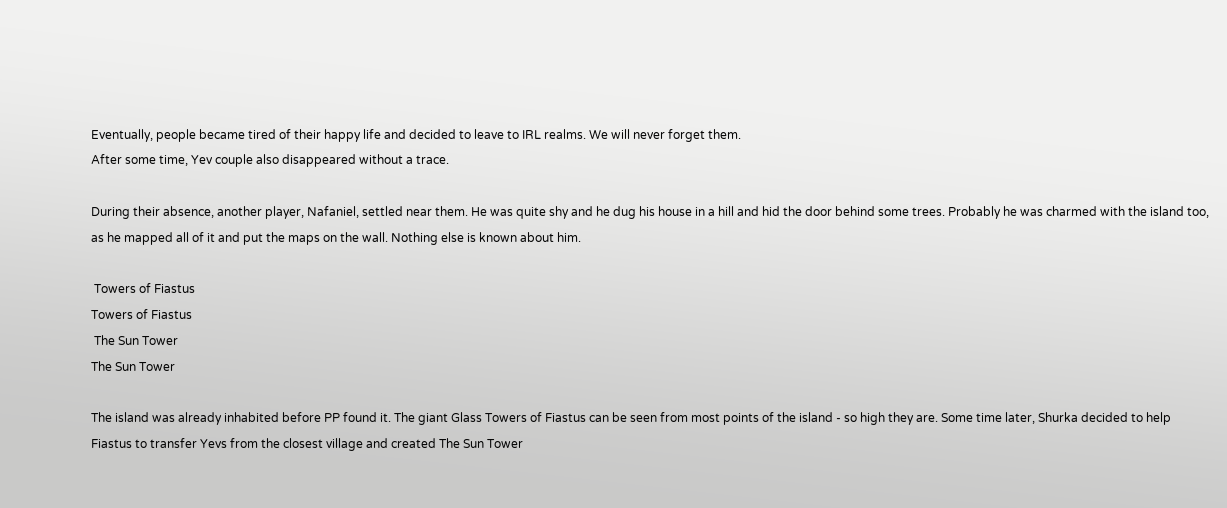Eventually, people became tired of their happy life and decided to leave to IRL realms. We will never forget them.
After some time, Yev couple also disappeared without a trace.

During their absence, another player, Nafaniel, settled near them. He was quite shy and he dug his house in a hill and hid the door behind some trees. Probably he was charmed with the island too, as he mapped all of it and put the maps on the wall. Nothing else is known about him.

 Towers of Fiastus
Towers of Fiastus
 The Sun Tower
The Sun Tower

The island was already inhabited before PP found it. The giant Glass Towers of Fiastus can be seen from most points of the island - so high they are. Some time later, Shurka decided to help Fiastus to transfer Yevs from the closest village and created The Sun Tower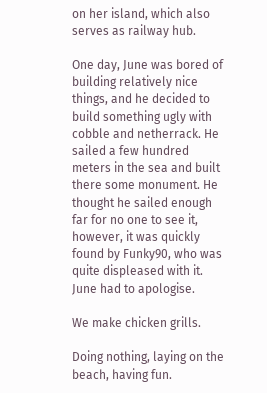on her island, which also serves as railway hub.

One day, June was bored of building relatively nice things, and he decided to build something ugly with cobble and netherrack. He sailed a few hundred meters in the sea and built there some monument. He thought he sailed enough far for no one to see it, however, it was quickly found by Funky90, who was quite displeased with it. June had to apologise.

We make chicken grills.

Doing nothing, laying on the beach, having fun.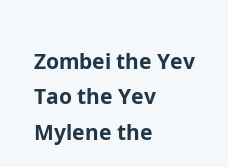Zombei the Yev
Tao the Yev
Mylene the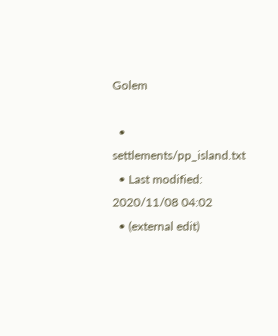Golem

  • settlements/pp_island.txt
  • Last modified: 2020/11/08 04:02
  • (external edit)